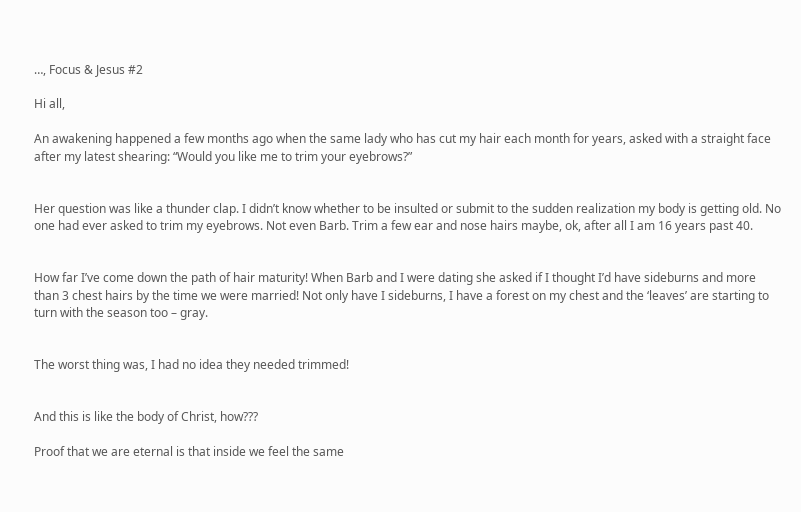…, Focus & Jesus #2

Hi all,

An awakening happened a few months ago when the same lady who has cut my hair each month for years, asked with a straight face after my latest shearing: “Would you like me to trim your eyebrows?”


Her question was like a thunder clap. I didn’t know whether to be insulted or submit to the sudden realization my body is getting old. No one had ever asked to trim my eyebrows. Not even Barb. Trim a few ear and nose hairs maybe, ok, after all I am 16 years past 40.


How far I’ve come down the path of hair maturity! When Barb and I were dating she asked if I thought I’d have sideburns and more than 3 chest hairs by the time we were married! Not only have I sideburns, I have a forest on my chest and the ‘leaves’ are starting to turn with the season too – gray.


The worst thing was, I had no idea they needed trimmed!


And this is like the body of Christ, how???

Proof that we are eternal is that inside we feel the same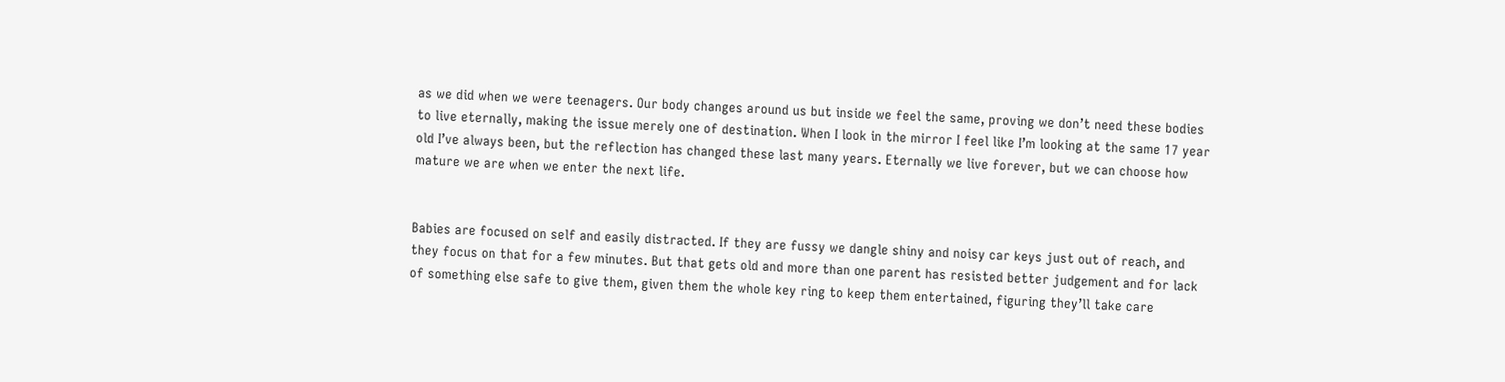as we did when we were teenagers. Our body changes around us but inside we feel the same, proving we don’t need these bodies to live eternally, making the issue merely one of destination. When I look in the mirror I feel like I’m looking at the same 17 year old I’ve always been, but the reflection has changed these last many years. Eternally we live forever, but we can choose how mature we are when we enter the next life.


Babies are focused on self and easily distracted. If they are fussy we dangle shiny and noisy car keys just out of reach, and they focus on that for a few minutes. But that gets old and more than one parent has resisted better judgement and for lack of something else safe to give them, given them the whole key ring to keep them entertained, figuring they’ll take care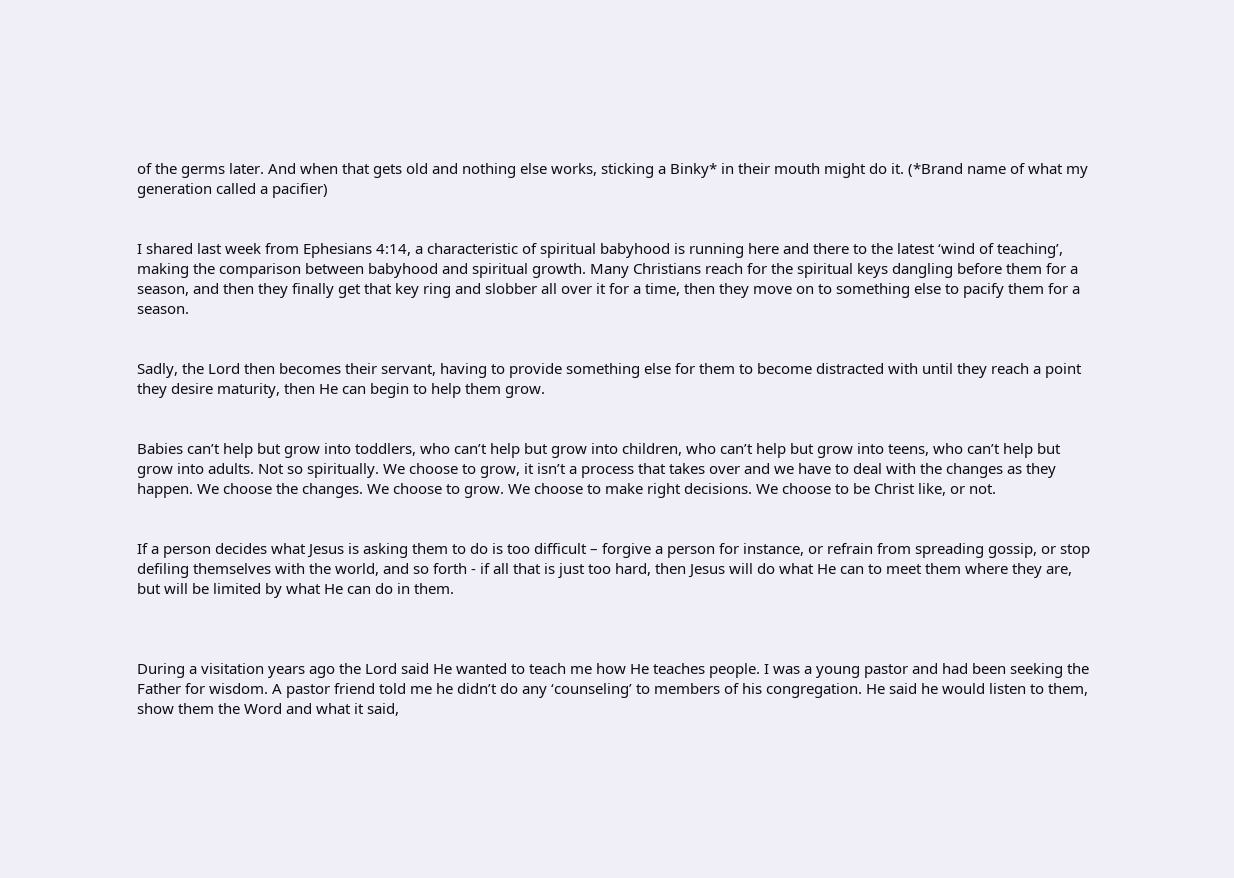of the germs later. And when that gets old and nothing else works, sticking a Binky* in their mouth might do it. (*Brand name of what my generation called a pacifier)


I shared last week from Ephesians 4:14, a characteristic of spiritual babyhood is running here and there to the latest ‘wind of teaching’, making the comparison between babyhood and spiritual growth. Many Christians reach for the spiritual keys dangling before them for a season, and then they finally get that key ring and slobber all over it for a time, then they move on to something else to pacify them for a season.


Sadly, the Lord then becomes their servant, having to provide something else for them to become distracted with until they reach a point they desire maturity, then He can begin to help them grow.


Babies can’t help but grow into toddlers, who can’t help but grow into children, who can’t help but grow into teens, who can’t help but grow into adults. Not so spiritually. We choose to grow, it isn’t a process that takes over and we have to deal with the changes as they happen. We choose the changes. We choose to grow. We choose to make right decisions. We choose to be Christ like, or not.


If a person decides what Jesus is asking them to do is too difficult – forgive a person for instance, or refrain from spreading gossip, or stop defiling themselves with the world, and so forth - if all that is just too hard, then Jesus will do what He can to meet them where they are, but will be limited by what He can do in them.



During a visitation years ago the Lord said He wanted to teach me how He teaches people. I was a young pastor and had been seeking the Father for wisdom. A pastor friend told me he didn’t do any ‘counseling’ to members of his congregation. He said he would listen to them, show them the Word and what it said,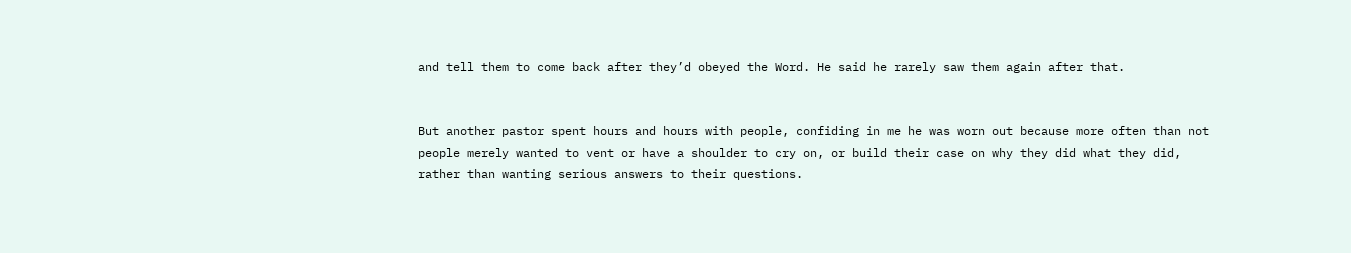and tell them to come back after they’d obeyed the Word. He said he rarely saw them again after that.


But another pastor spent hours and hours with people, confiding in me he was worn out because more often than not people merely wanted to vent or have a shoulder to cry on, or build their case on why they did what they did, rather than wanting serious answers to their questions.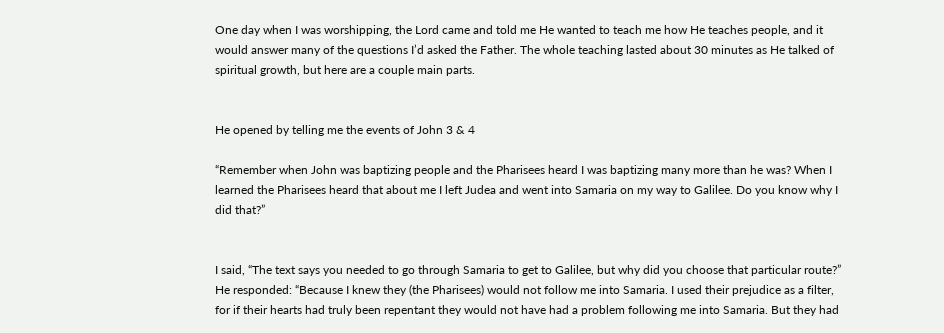One day when I was worshipping, the Lord came and told me He wanted to teach me how He teaches people, and it would answer many of the questions I’d asked the Father. The whole teaching lasted about 30 minutes as He talked of spiritual growth, but here are a couple main parts.


He opened by telling me the events of John 3 & 4

“Remember when John was baptizing people and the Pharisees heard I was baptizing many more than he was? When I learned the Pharisees heard that about me I left Judea and went into Samaria on my way to Galilee. Do you know why I did that?”


I said, “The text says you needed to go through Samaria to get to Galilee, but why did you choose that particular route?” He responded: “Because I knew they (the Pharisees) would not follow me into Samaria. I used their prejudice as a filter, for if their hearts had truly been repentant they would not have had a problem following me into Samaria. But they had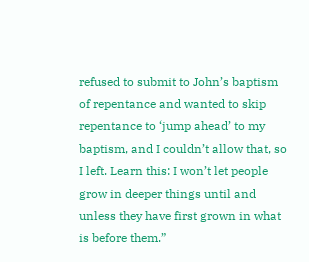refused to submit to John’s baptism of repentance and wanted to skip repentance to ‘jump ahead’ to my baptism, and I couldn’t allow that, so I left. Learn this: I won’t let people grow in deeper things until and unless they have first grown in what is before them.”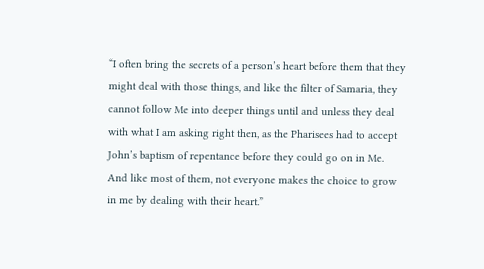“I often bring the secrets of a person’s heart before them that they might deal with those things, and like the filter of Samaria, they cannot follow Me into deeper things until and unless they deal with what I am asking right then, as the Pharisees had to accept John’s baptism of repentance before they could go on in Me. And like most of them, not everyone makes the choice to grow in me by dealing with their heart.”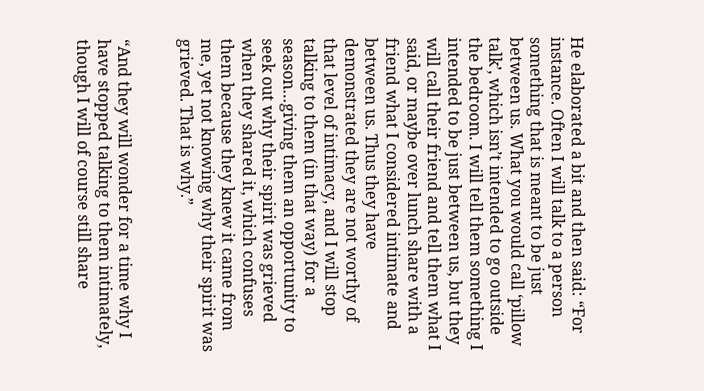He elaborated a bit and then said: “For instance. Often I will talk to a person something that is meant to be just between us. What you would call ‘pillow talk’, which isn’t intended to go outside the bedroom. I will tell them something I intended to be just between us, but they will call their friend and tell them what I said, or maybe over lunch share with a friend what I considered intimate and between us. Thus they have demonstrated they are not worthy of that level of intimacy, and I will stop talking to them (in that way) for a season…giving them an opportunity to seek out why their spirit was grieved when they shared it, which confuses them because they knew it came from me, yet not knowing why their spirit was grieved. That is why.”


“And they will wonder for a time why I have stopped talking to them intimately, though I will of course still share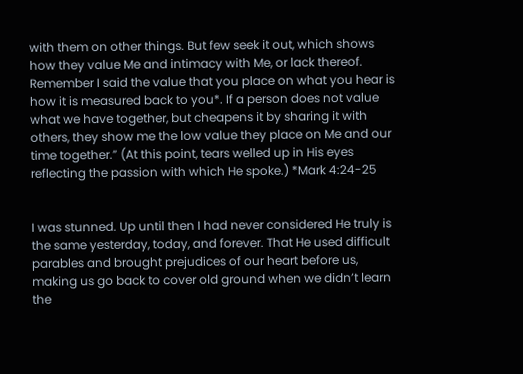with them on other things. But few seek it out, which shows how they value Me and intimacy with Me, or lack thereof. Remember I said the value that you place on what you hear is how it is measured back to you*. If a person does not value what we have together, but cheapens it by sharing it with others, they show me the low value they place on Me and our time together.” (At this point, tears welled up in His eyes reflecting the passion with which He spoke.) *Mark 4:24-25


I was stunned. Up until then I had never considered He truly is the same yesterday, today, and forever. That He used difficult parables and brought prejudices of our heart before us, making us go back to cover old ground when we didn’t learn the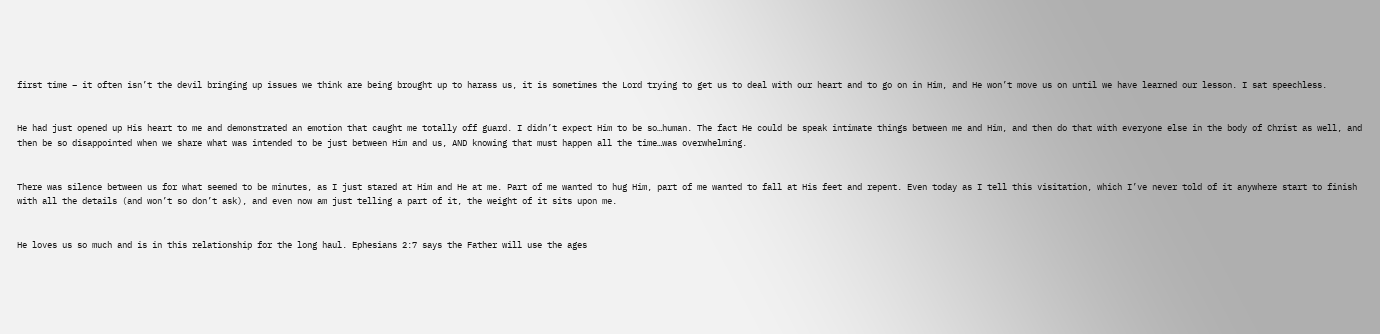first time – it often isn’t the devil bringing up issues we think are being brought up to harass us, it is sometimes the Lord trying to get us to deal with our heart and to go on in Him, and He won’t move us on until we have learned our lesson. I sat speechless.


He had just opened up His heart to me and demonstrated an emotion that caught me totally off guard. I didn’t expect Him to be so…human. The fact He could be speak intimate things between me and Him, and then do that with everyone else in the body of Christ as well, and then be so disappointed when we share what was intended to be just between Him and us, AND knowing that must happen all the time…was overwhelming.


There was silence between us for what seemed to be minutes, as I just stared at Him and He at me. Part of me wanted to hug Him, part of me wanted to fall at His feet and repent. Even today as I tell this visitation, which I’ve never told of it anywhere start to finish with all the details (and won’t so don’t ask), and even now am just telling a part of it, the weight of it sits upon me.


He loves us so much and is in this relationship for the long haul. Ephesians 2:7 says the Father will use the ages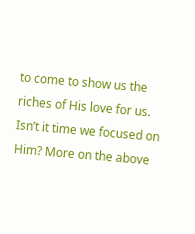to come to show us the riches of His love for us. Isn’t it time we focused on Him? More on the above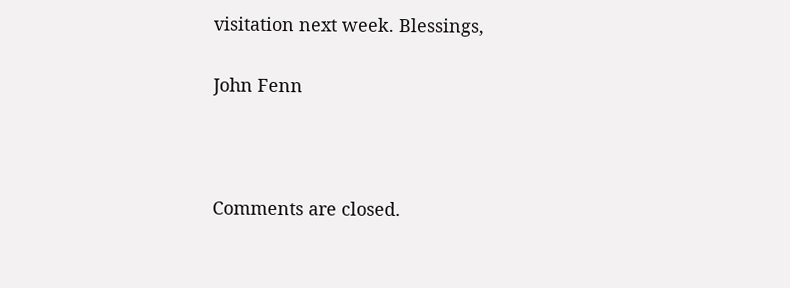visitation next week. Blessings,

John Fenn



Comments are closed.